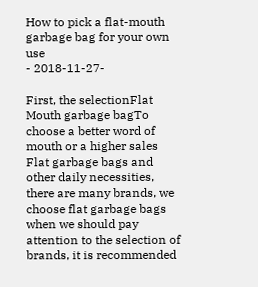How to pick a flat-mouth garbage bag for your own use
- 2018-11-27-

First, the selectionFlat Mouth garbage bagTo choose a better word of mouth or a higher sales
Flat garbage bags and other daily necessities, there are many brands, we choose flat garbage bags when we should pay attention to the selection of brands, it is recommended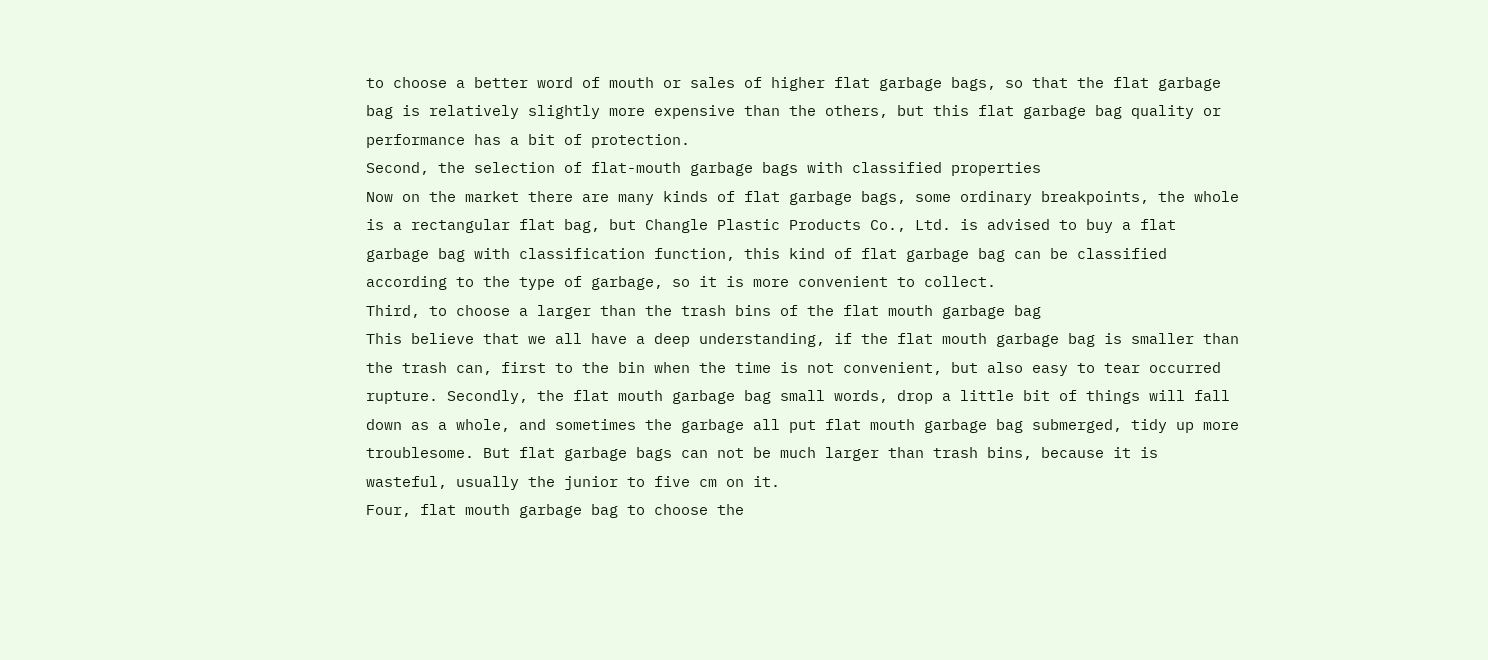to choose a better word of mouth or sales of higher flat garbage bags, so that the flat garbage bag is relatively slightly more expensive than the others, but this flat garbage bag quality or performance has a bit of protection.
Second, the selection of flat-mouth garbage bags with classified properties
Now on the market there are many kinds of flat garbage bags, some ordinary breakpoints, the whole is a rectangular flat bag, but Changle Plastic Products Co., Ltd. is advised to buy a flat garbage bag with classification function, this kind of flat garbage bag can be classified according to the type of garbage, so it is more convenient to collect.
Third, to choose a larger than the trash bins of the flat mouth garbage bag
This believe that we all have a deep understanding, if the flat mouth garbage bag is smaller than the trash can, first to the bin when the time is not convenient, but also easy to tear occurred rupture. Secondly, the flat mouth garbage bag small words, drop a little bit of things will fall down as a whole, and sometimes the garbage all put flat mouth garbage bag submerged, tidy up more troublesome. But flat garbage bags can not be much larger than trash bins, because it is wasteful, usually the junior to five cm on it.
Four, flat mouth garbage bag to choose the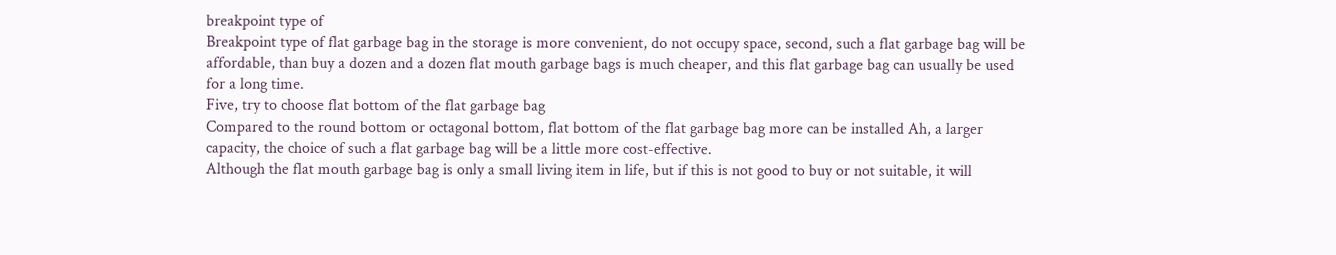breakpoint type of
Breakpoint type of flat garbage bag in the storage is more convenient, do not occupy space, second, such a flat garbage bag will be affordable, than buy a dozen and a dozen flat mouth garbage bags is much cheaper, and this flat garbage bag can usually be used for a long time.
Five, try to choose flat bottom of the flat garbage bag
Compared to the round bottom or octagonal bottom, flat bottom of the flat garbage bag more can be installed Ah, a larger capacity, the choice of such a flat garbage bag will be a little more cost-effective.
Although the flat mouth garbage bag is only a small living item in life, but if this is not good to buy or not suitable, it will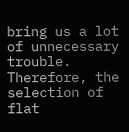bring us a lot of unnecessary trouble. Therefore, the selection of flat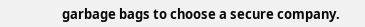garbage bags to choose a secure company.